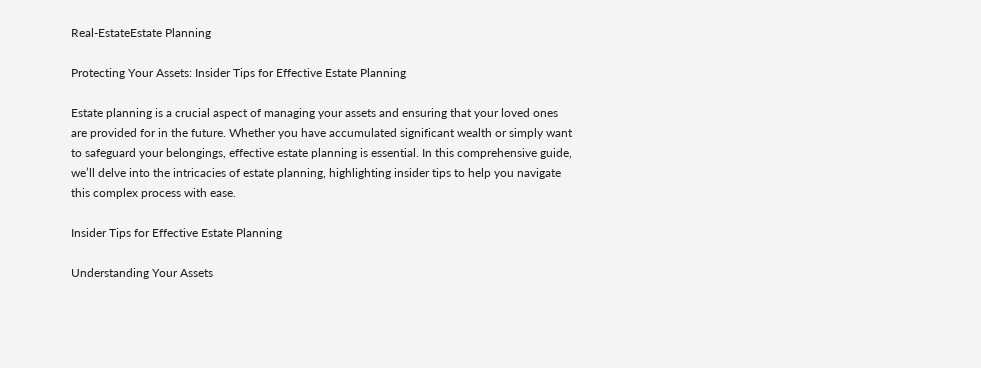Real-EstateEstate Planning

Protecting Your Assets: Insider Tips for Effective Estate Planning

Estate planning is a crucial aspect of managing your assets and ensuring that your loved ones are provided for in the future. Whether you have accumulated significant wealth or simply want to safeguard your belongings, effective estate planning is essential. In this comprehensive guide, we’ll delve into the intricacies of estate planning, highlighting insider tips to help you navigate this complex process with ease.

Insider Tips for Effective Estate Planning

Understanding Your Assets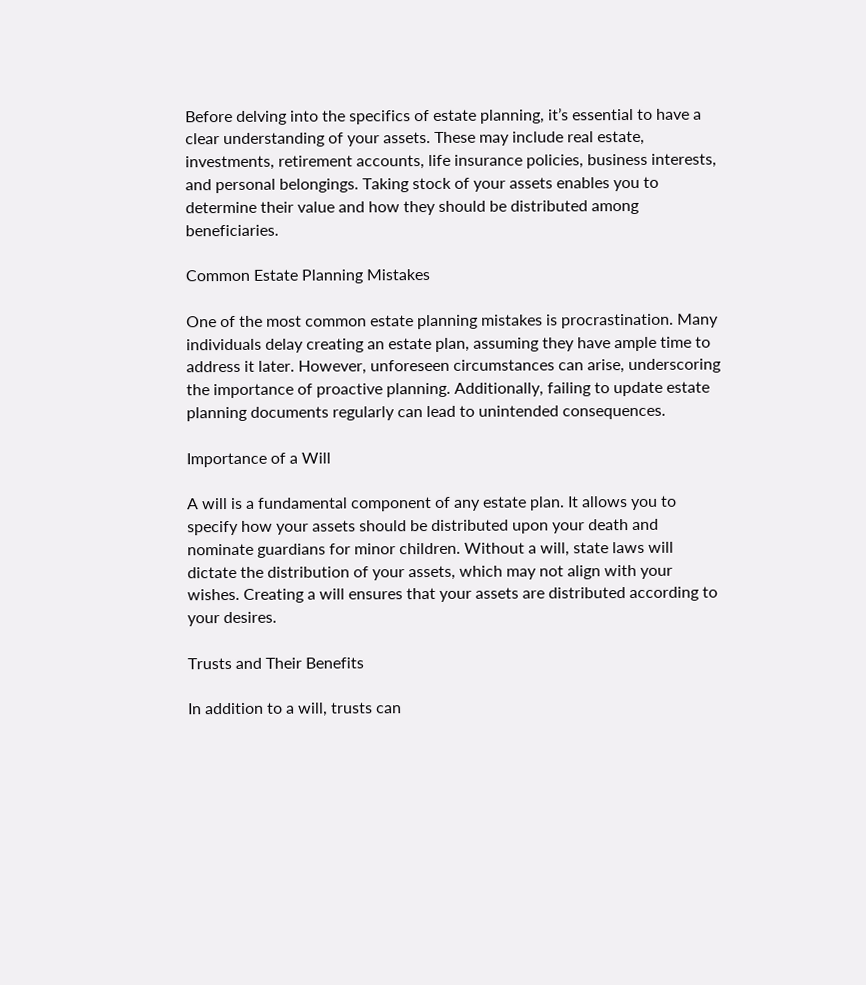Before delving into the specifics of estate planning, it’s essential to have a clear understanding of your assets. These may include real estate, investments, retirement accounts, life insurance policies, business interests, and personal belongings. Taking stock of your assets enables you to determine their value and how they should be distributed among beneficiaries.

Common Estate Planning Mistakes

One of the most common estate planning mistakes is procrastination. Many individuals delay creating an estate plan, assuming they have ample time to address it later. However, unforeseen circumstances can arise, underscoring the importance of proactive planning. Additionally, failing to update estate planning documents regularly can lead to unintended consequences.

Importance of a Will

A will is a fundamental component of any estate plan. It allows you to specify how your assets should be distributed upon your death and nominate guardians for minor children. Without a will, state laws will dictate the distribution of your assets, which may not align with your wishes. Creating a will ensures that your assets are distributed according to your desires.

Trusts and Their Benefits

In addition to a will, trusts can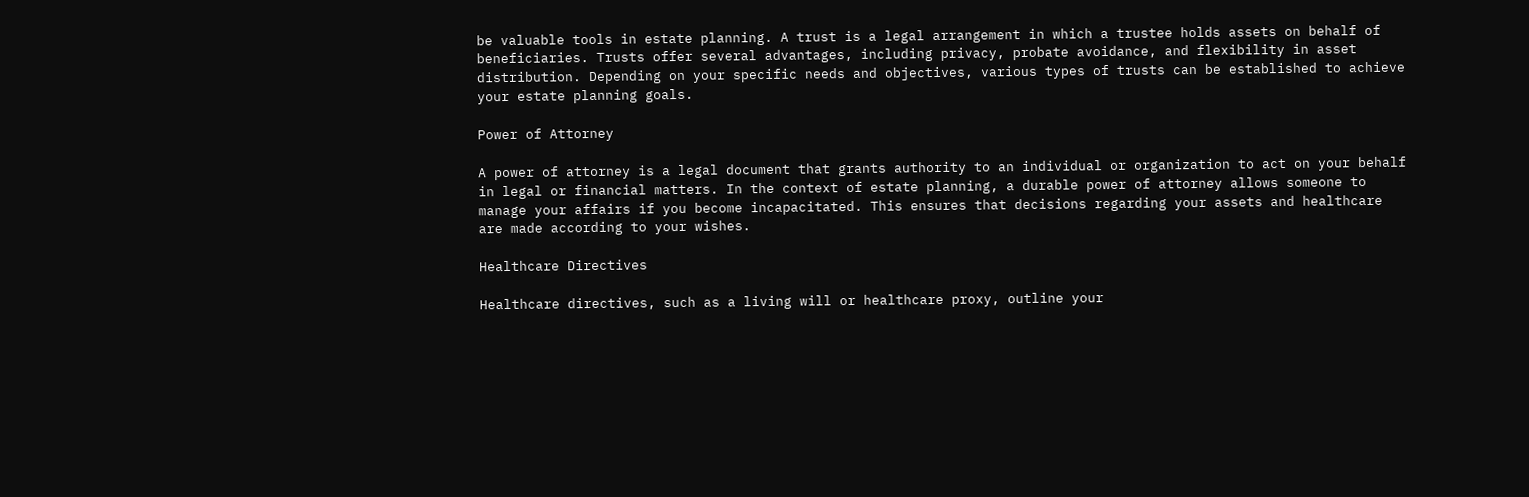be valuable tools in estate planning. A trust is a legal arrangement in which a trustee holds assets on behalf of beneficiaries. Trusts offer several advantages, including privacy, probate avoidance, and flexibility in asset distribution. Depending on your specific needs and objectives, various types of trusts can be established to achieve your estate planning goals.

Power of Attorney

A power of attorney is a legal document that grants authority to an individual or organization to act on your behalf in legal or financial matters. In the context of estate planning, a durable power of attorney allows someone to manage your affairs if you become incapacitated. This ensures that decisions regarding your assets and healthcare are made according to your wishes.

Healthcare Directives

Healthcare directives, such as a living will or healthcare proxy, outline your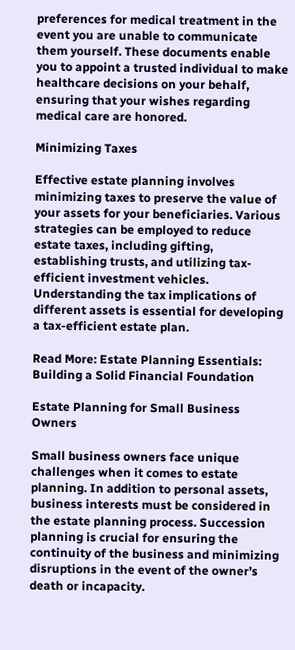preferences for medical treatment in the event you are unable to communicate them yourself. These documents enable you to appoint a trusted individual to make healthcare decisions on your behalf, ensuring that your wishes regarding medical care are honored.

Minimizing Taxes

Effective estate planning involves minimizing taxes to preserve the value of your assets for your beneficiaries. Various strategies can be employed to reduce estate taxes, including gifting, establishing trusts, and utilizing tax-efficient investment vehicles. Understanding the tax implications of different assets is essential for developing a tax-efficient estate plan.

Read More: Estate Planning Essentials: Building a Solid Financial Foundation

Estate Planning for Small Business Owners

Small business owners face unique challenges when it comes to estate planning. In addition to personal assets, business interests must be considered in the estate planning process. Succession planning is crucial for ensuring the continuity of the business and minimizing disruptions in the event of the owner’s death or incapacity.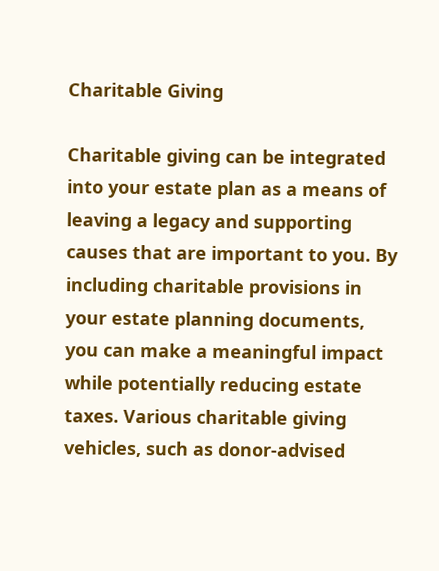Charitable Giving

Charitable giving can be integrated into your estate plan as a means of leaving a legacy and supporting causes that are important to you. By including charitable provisions in your estate planning documents, you can make a meaningful impact while potentially reducing estate taxes. Various charitable giving vehicles, such as donor-advised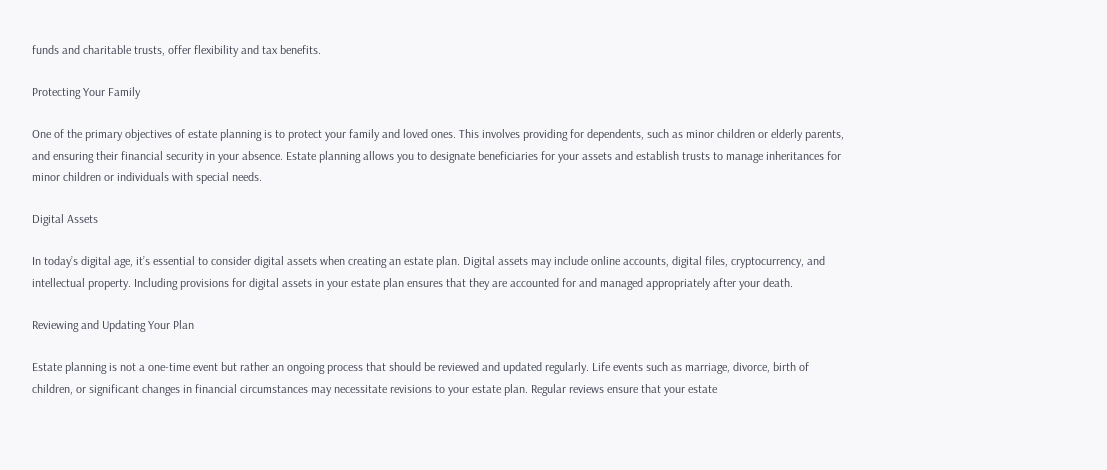funds and charitable trusts, offer flexibility and tax benefits.

Protecting Your Family

One of the primary objectives of estate planning is to protect your family and loved ones. This involves providing for dependents, such as minor children or elderly parents, and ensuring their financial security in your absence. Estate planning allows you to designate beneficiaries for your assets and establish trusts to manage inheritances for minor children or individuals with special needs.

Digital Assets

In today’s digital age, it’s essential to consider digital assets when creating an estate plan. Digital assets may include online accounts, digital files, cryptocurrency, and intellectual property. Including provisions for digital assets in your estate plan ensures that they are accounted for and managed appropriately after your death.

Reviewing and Updating Your Plan

Estate planning is not a one-time event but rather an ongoing process that should be reviewed and updated regularly. Life events such as marriage, divorce, birth of children, or significant changes in financial circumstances may necessitate revisions to your estate plan. Regular reviews ensure that your estate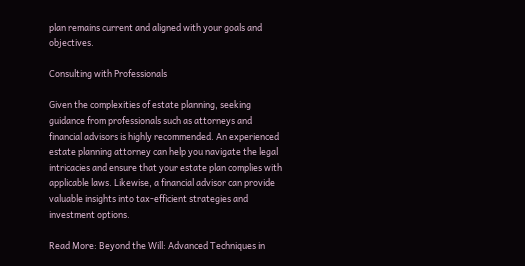plan remains current and aligned with your goals and objectives.

Consulting with Professionals

Given the complexities of estate planning, seeking guidance from professionals such as attorneys and financial advisors is highly recommended. An experienced estate planning attorney can help you navigate the legal intricacies and ensure that your estate plan complies with applicable laws. Likewise, a financial advisor can provide valuable insights into tax-efficient strategies and investment options.

Read More: Beyond the Will: Advanced Techniques in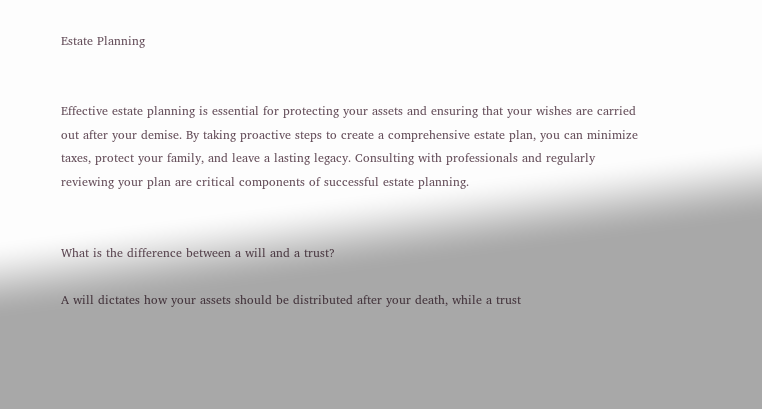Estate Planning


Effective estate planning is essential for protecting your assets and ensuring that your wishes are carried out after your demise. By taking proactive steps to create a comprehensive estate plan, you can minimize taxes, protect your family, and leave a lasting legacy. Consulting with professionals and regularly reviewing your plan are critical components of successful estate planning.


What is the difference between a will and a trust?

A will dictates how your assets should be distributed after your death, while a trust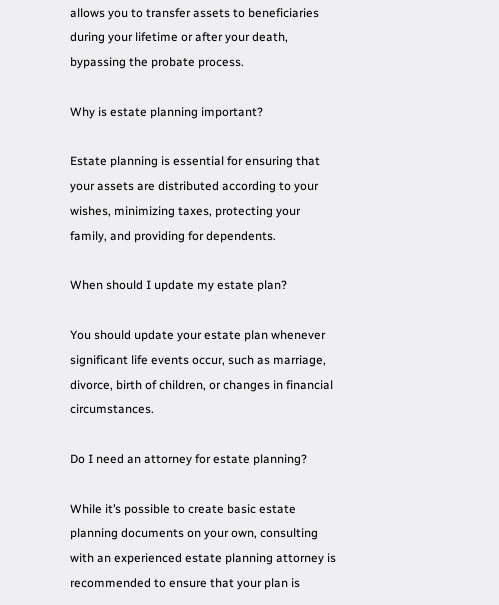allows you to transfer assets to beneficiaries during your lifetime or after your death, bypassing the probate process.

Why is estate planning important?

Estate planning is essential for ensuring that your assets are distributed according to your wishes, minimizing taxes, protecting your family, and providing for dependents.

When should I update my estate plan?

You should update your estate plan whenever significant life events occur, such as marriage, divorce, birth of children, or changes in financial circumstances.

Do I need an attorney for estate planning?

While it’s possible to create basic estate planning documents on your own, consulting with an experienced estate planning attorney is recommended to ensure that your plan is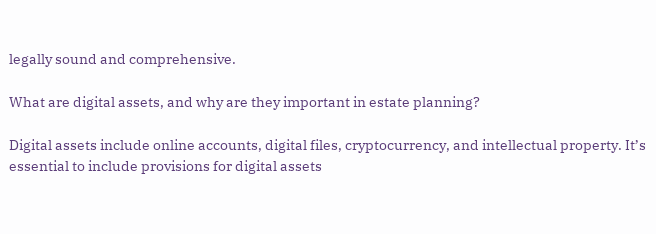legally sound and comprehensive.

What are digital assets, and why are they important in estate planning?

Digital assets include online accounts, digital files, cryptocurrency, and intellectual property. It’s essential to include provisions for digital assets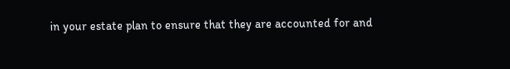in your estate plan to ensure that they are accounted for and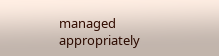managed appropriately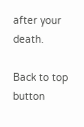after your death.

Back to top button